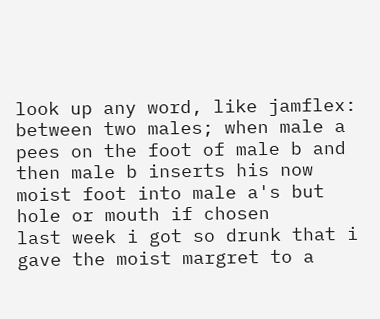look up any word, like jamflex:
between two males; when male a pees on the foot of male b and then male b inserts his now moist foot into male a's but hole or mouth if chosen
last week i got so drunk that i gave the moist margret to a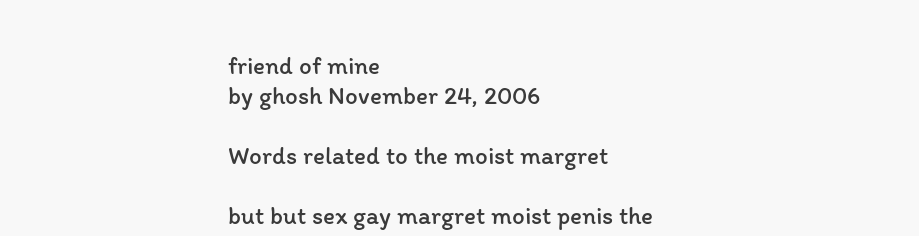friend of mine
by ghosh November 24, 2006

Words related to the moist margret

but but sex gay margret moist penis the